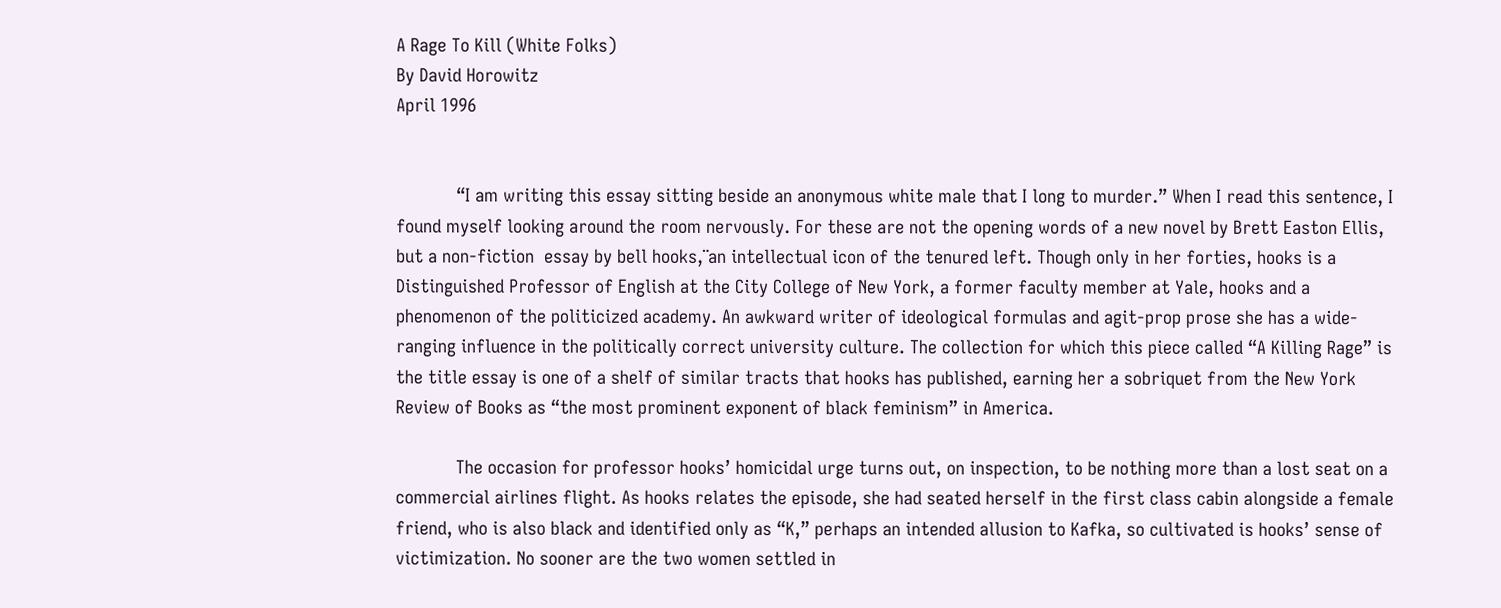A Rage To Kill (White Folks)
By David Horowitz
April 1996


            “I am writing this essay sitting beside an anonymous white male that I long to murder.” When I read this sentence, I found myself looking around the room nervously. For these are not the opening words of a new novel by Brett Easton Ellis, but a non-fiction  essay by bell hooks,¨an intellectual icon of the tenured left. Though only in her forties, hooks is a Distinguished Professor of English at the City College of New York, a former faculty member at Yale, hooks and a phenomenon of the politicized academy. An awkward writer of ideological formulas and agit-prop prose she has a wide-ranging influence in the politically correct university culture. The collection for which this piece called “A Killing Rage” is the title essay is one of a shelf of similar tracts that hooks has published, earning her a sobriquet from the New York Review of Books as “the most prominent exponent of black feminism” in America.

            The occasion for professor hooks’ homicidal urge turns out, on inspection, to be nothing more than a lost seat on a commercial airlines flight. As hooks relates the episode, she had seated herself in the first class cabin alongside a female friend, who is also black and identified only as “K,” perhaps an intended allusion to Kafka, so cultivated is hooks’ sense of victimization. No sooner are the two women settled in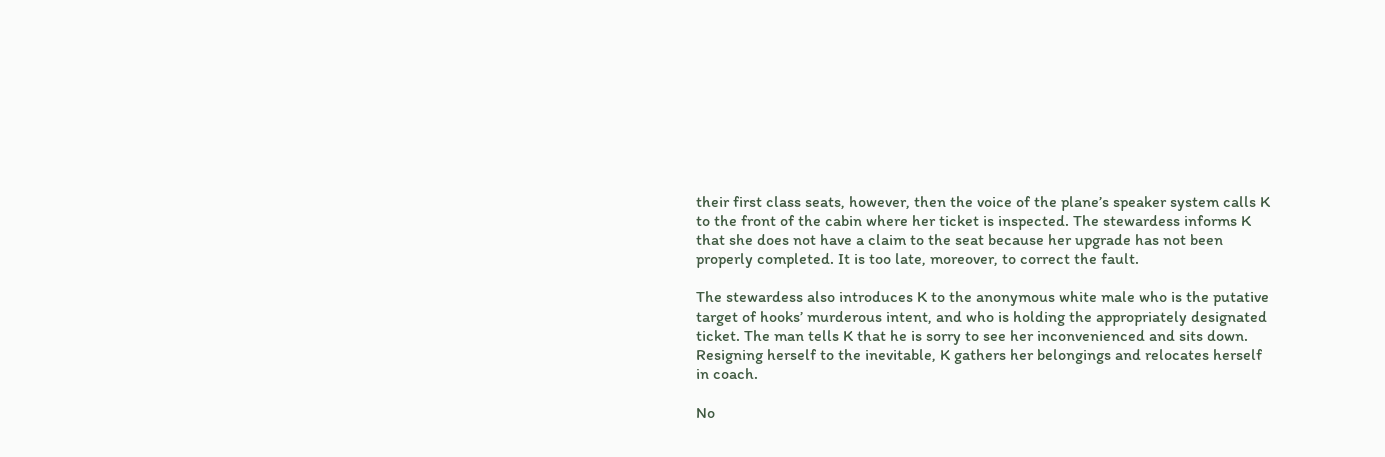their first class seats, however, then the voice of the plane’s speaker system calls K to the front of the cabin where her ticket is inspected. The stewardess informs K that she does not have a claim to the seat because her upgrade has not been properly completed. It is too late, moreover, to correct the fault.

The stewardess also introduces K to the anonymous white male who is the putative target of hooks’ murderous intent, and who is holding the appropriately designated ticket. The man tells K that he is sorry to see her inconvenienced and sits down. Resigning herself to the inevitable, K gathers her belongings and relocates herself in coach.

No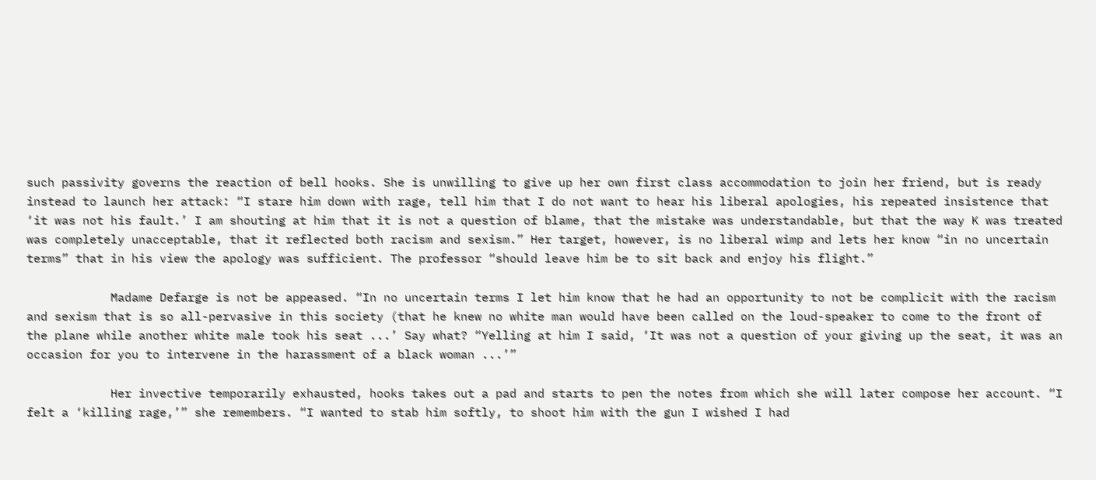such passivity governs the reaction of bell hooks. She is unwilling to give up her own first class accommodation to join her friend, but is ready instead to launch her attack: “I stare him down with rage, tell him that I do not want to hear his liberal apologies, his repeated insistence that ‘it was not his fault.’ I am shouting at him that it is not a question of blame, that the mistake was understandable, but that the way K was treated was completely unacceptable, that it reflected both racism and sexism.” Her target, however, is no liberal wimp and lets her know “in no uncertain terms” that in his view the apology was sufficient. The professor “should leave him be to sit back and enjoy his flight.”

            Madame Defarge is not be appeased. “In no uncertain terms I let him know that he had an opportunity to not be complicit with the racism and sexism that is so all-pervasive in this society (that he knew no white man would have been called on the loud-speaker to come to the front of the plane while another white male took his seat ...’ Say what? “Yelling at him I said, ‘It was not a question of your giving up the seat, it was an occasion for you to intervene in the harassment of a black woman ...’”

            Her invective temporarily exhausted, hooks takes out a pad and starts to pen the notes from which she will later compose her account. “I felt a ‘killing rage,’” she remembers. “I wanted to stab him softly, to shoot him with the gun I wished I had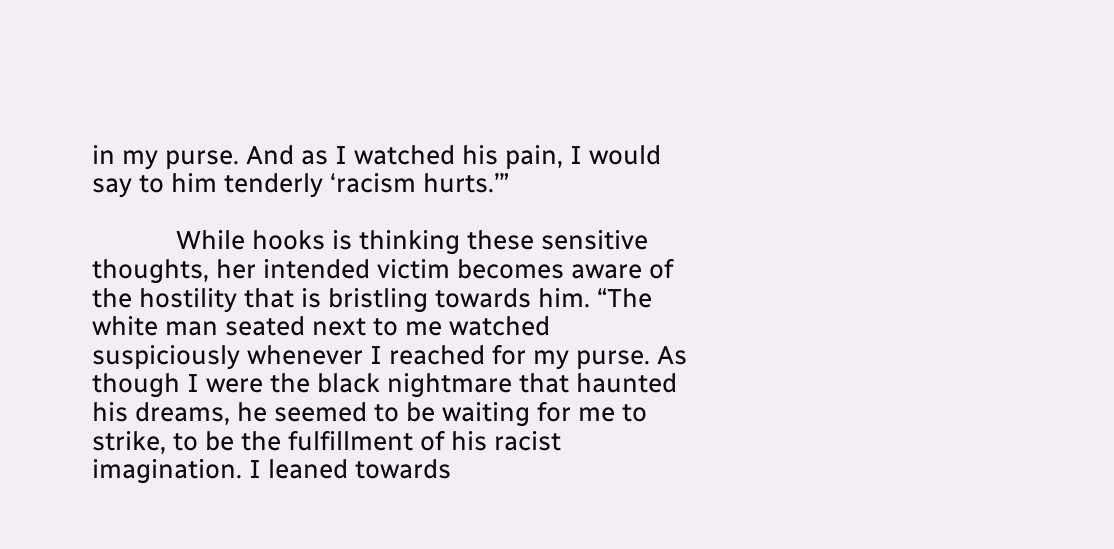in my purse. And as I watched his pain, I would say to him tenderly ‘racism hurts.’”

            While hooks is thinking these sensitive thoughts, her intended victim becomes aware of the hostility that is bristling towards him. “The white man seated next to me watched suspiciously whenever I reached for my purse. As though I were the black nightmare that haunted his dreams, he seemed to be waiting for me to strike, to be the fulfillment of his racist imagination. I leaned towards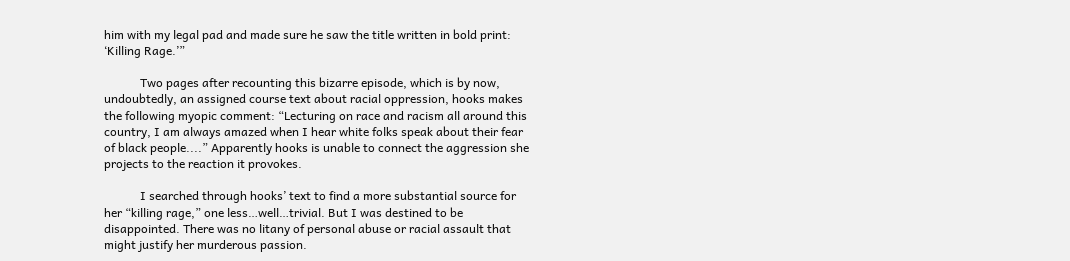him with my legal pad and made sure he saw the title written in bold print: ‘Killing Rage.’”

            Two pages after recounting this bizarre episode, which is by now, undoubtedly, an assigned course text about racial oppression, hooks makes the following myopic comment: “Lecturing on race and racism all around this country, I am always amazed when I hear white folks speak about their fear of black people....” Apparently hooks is unable to connect the aggression she projects to the reaction it provokes.

            I searched through hooks’ text to find a more substantial source for her “killing rage,” one less…well…trivial. But I was destined to be disappointed. There was no litany of personal abuse or racial assault that might justify her murderous passion.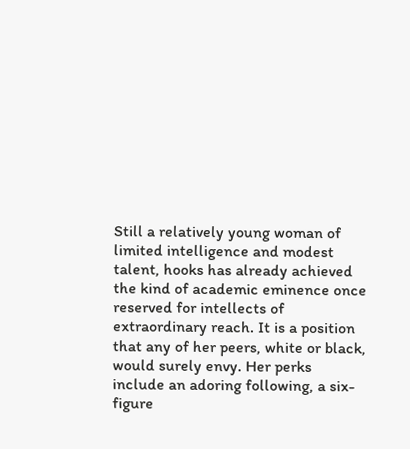Still a relatively young woman of limited intelligence and modest talent, hooks has already achieved the kind of academic eminence once reserved for intellects of extraordinary reach. It is a position that any of her peers, white or black, would surely envy. Her perks include an adoring following, a six-figure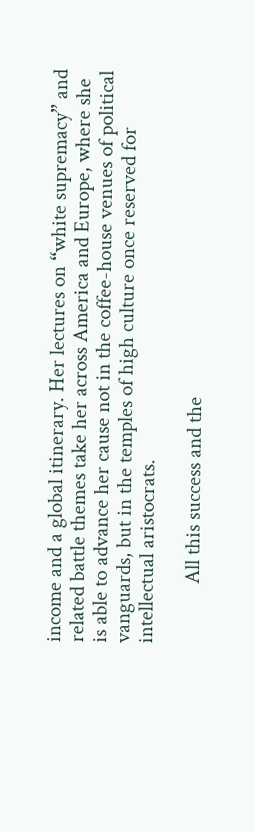income and a global itinerary. Her lectures on “white supremacy” and related battle themes take her across America and Europe, where she is able to advance her cause not in the coffee-house venues of political vanguards, but in the temples of high culture once reserved for intellectual aristocrats.

            All this success and the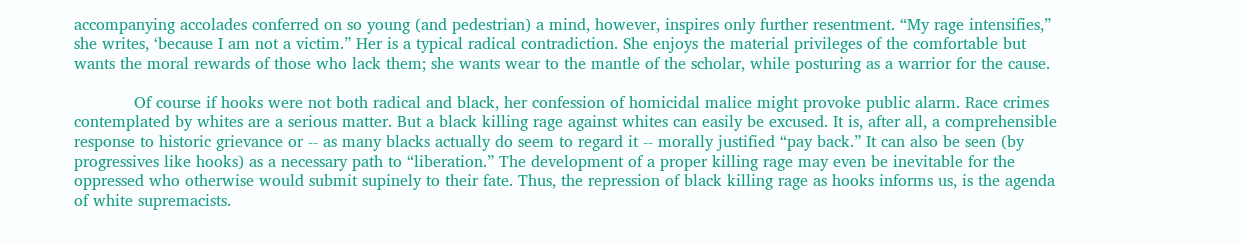accompanying accolades conferred on so young (and pedestrian) a mind, however, inspires only further resentment. “My rage intensifies,” she writes, ‘because I am not a victim.” Her is a typical radical contradiction. She enjoys the material privileges of the comfortable but wants the moral rewards of those who lack them; she wants wear to the mantle of the scholar, while posturing as a warrior for the cause.

            Of course if hooks were not both radical and black, her confession of homicidal malice might provoke public alarm. Race crimes contemplated by whites are a serious matter. But a black killing rage against whites can easily be excused. It is, after all, a comprehensible response to historic grievance or -- as many blacks actually do seem to regard it -- morally justified “pay back.” It can also be seen (by progressives like hooks) as a necessary path to “liberation.” The development of a proper killing rage may even be inevitable for the oppressed who otherwise would submit supinely to their fate. Thus, the repression of black killing rage as hooks informs us, is the agenda of white supremacists.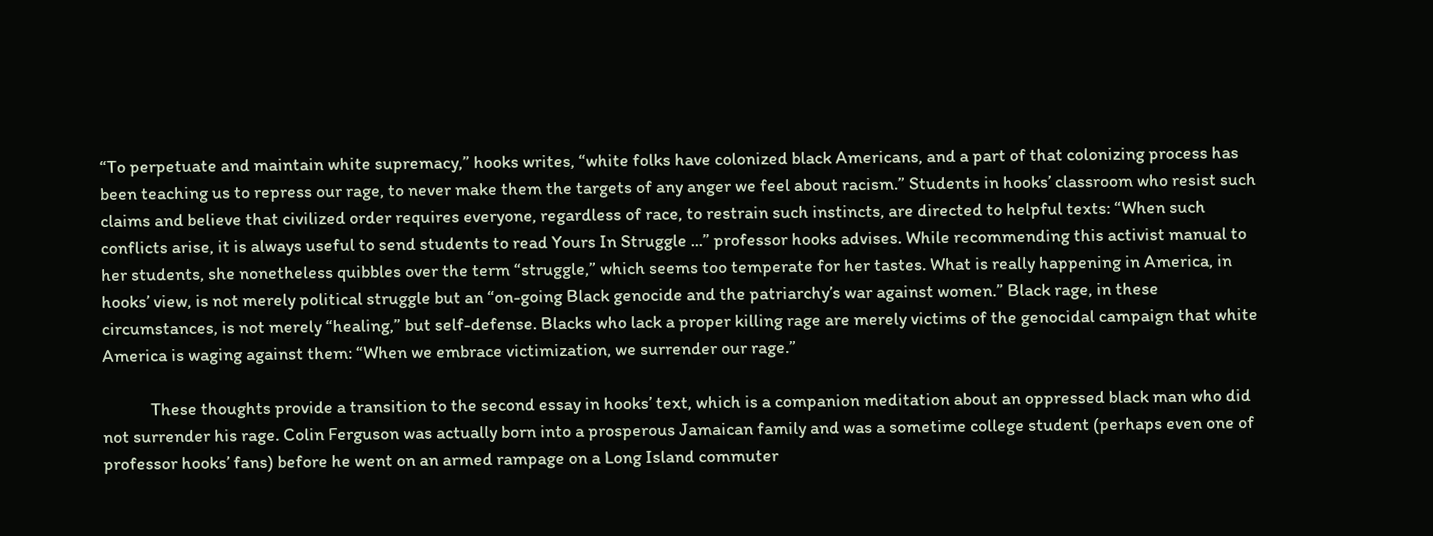“To perpetuate and maintain white supremacy,” hooks writes, “white folks have colonized black Americans, and a part of that colonizing process has been teaching us to repress our rage, to never make them the targets of any anger we feel about racism.” Students in hooks’ classroom who resist such claims and believe that civilized order requires everyone, regardless of race, to restrain such instincts, are directed to helpful texts: “When such conflicts arise, it is always useful to send students to read Yours In Struggle ...” professor hooks advises. While recommending this activist manual to her students, she nonetheless quibbles over the term “struggle,” which seems too temperate for her tastes. What is really happening in America, in hooks’ view, is not merely political struggle but an “on-going Black genocide and the patriarchy’s war against women.” Black rage, in these circumstances, is not merely “healing,” but self-defense. Blacks who lack a proper killing rage are merely victims of the genocidal campaign that white America is waging against them: “When we embrace victimization, we surrender our rage.”

            These thoughts provide a transition to the second essay in hooks’ text, which is a companion meditation about an oppressed black man who did not surrender his rage. Colin Ferguson was actually born into a prosperous Jamaican family and was a sometime college student (perhaps even one of professor hooks’ fans) before he went on an armed rampage on a Long Island commuter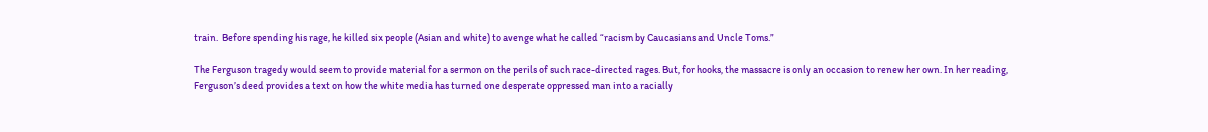train.  Before spending his rage, he killed six people (Asian and white) to avenge what he called “racism by Caucasians and Uncle Toms.”

The Ferguson tragedy would seem to provide material for a sermon on the perils of such race-directed rages. But, for hooks, the massacre is only an occasion to renew her own. In her reading, Ferguson’s deed provides a text on how the white media has turned one desperate oppressed man into a racially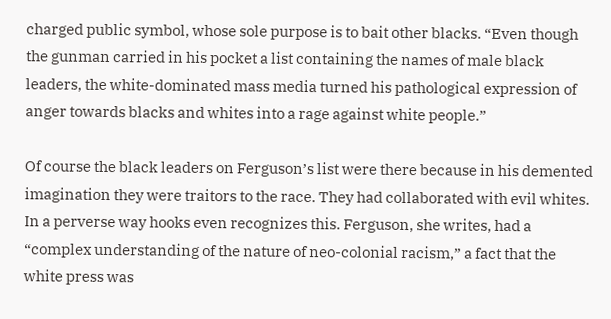charged public symbol, whose sole purpose is to bait other blacks. “Even though the gunman carried in his pocket a list containing the names of male black leaders, the white-dominated mass media turned his pathological expression of anger towards blacks and whites into a rage against white people.”

Of course the black leaders on Ferguson’s list were there because in his demented imagination they were traitors to the race. They had collaborated with evil whites. In a perverse way hooks even recognizes this. Ferguson, she writes, had a “complex understanding of the nature of neo-colonial racism,” a fact that the white press was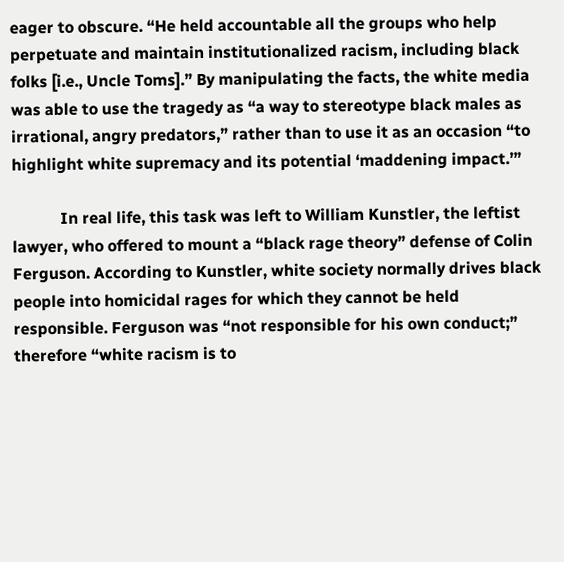eager to obscure. “He held accountable all the groups who help perpetuate and maintain institutionalized racism, including black folks [i.e., Uncle Toms].” By manipulating the facts, the white media was able to use the tragedy as “a way to stereotype black males as irrational, angry predators,” rather than to use it as an occasion “to highlight white supremacy and its potential ‘maddening impact.’”

            In real life, this task was left to William Kunstler, the leftist lawyer, who offered to mount a “black rage theory” defense of Colin Ferguson. According to Kunstler, white society normally drives black people into homicidal rages for which they cannot be held responsible. Ferguson was “not responsible for his own conduct;” therefore “white racism is to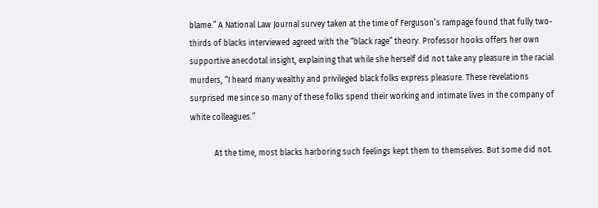blame.” A National Law Journal survey taken at the time of Ferguson’s rampage found that fully two-thirds of blacks interviewed agreed with the “black rage” theory. Professor hooks offers her own supportive anecdotal insight, explaining that while she herself did not take any pleasure in the racial murders, “I heard many wealthy and privileged black folks express pleasure. These revelations surprised me since so many of these folks spend their working and intimate lives in the company of white colleagues.”

            At the time, most blacks harboring such feelings kept them to themselves. But some did not.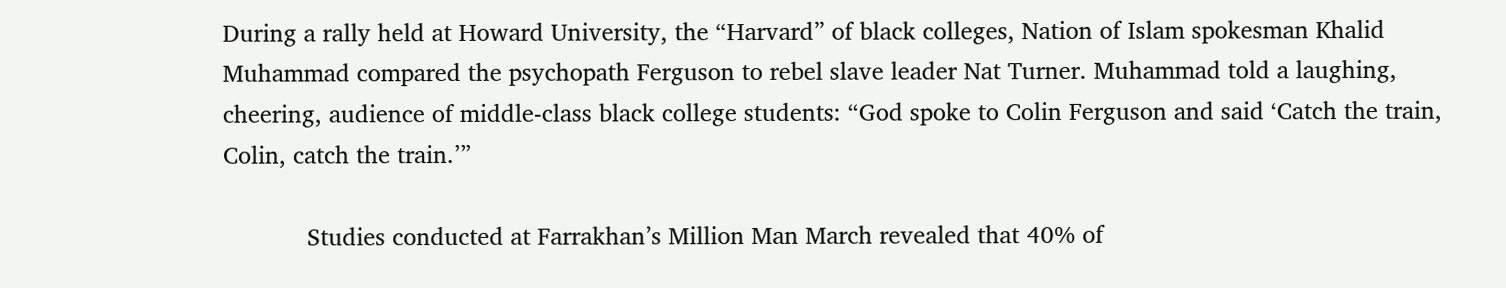During a rally held at Howard University, the “Harvard” of black colleges, Nation of Islam spokesman Khalid Muhammad compared the psychopath Ferguson to rebel slave leader Nat Turner. Muhammad told a laughing, cheering, audience of middle-class black college students: “God spoke to Colin Ferguson and said ‘Catch the train, Colin, catch the train.’”

            Studies conducted at Farrakhan’s Million Man March revealed that 40% of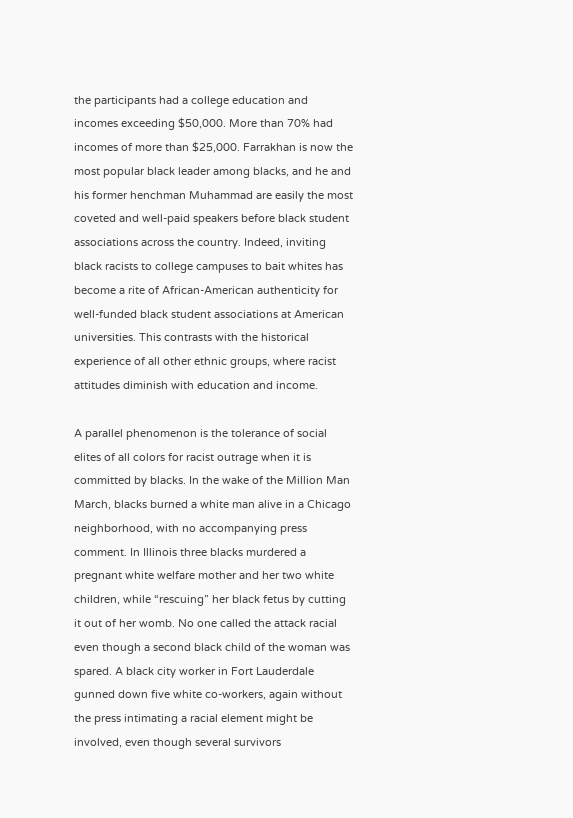the participants had a college education and incomes exceeding $50,000. More than 70% had incomes of more than $25,000. Farrakhan is now the most popular black leader among blacks, and he and his former henchman Muhammad are easily the most coveted and well-paid speakers before black student associations across the country. Indeed, inviting black racists to college campuses to bait whites has become a rite of African-American authenticity for well-funded black student associations at American universities. This contrasts with the historical experience of all other ethnic groups, where racist attitudes diminish with education and income.

A parallel phenomenon is the tolerance of social elites of all colors for racist outrage when it is committed by blacks. In the wake of the Million Man March, blacks burned a white man alive in a Chicago neighborhood, with no accompanying press comment. In Illinois three blacks murdered a pregnant white welfare mother and her two white children, while “rescuing” her black fetus by cutting it out of her womb. No one called the attack racial even though a second black child of the woman was spared. A black city worker in Fort Lauderdale gunned down five white co-workers, again without the press intimating a racial element might be involved, even though several survivors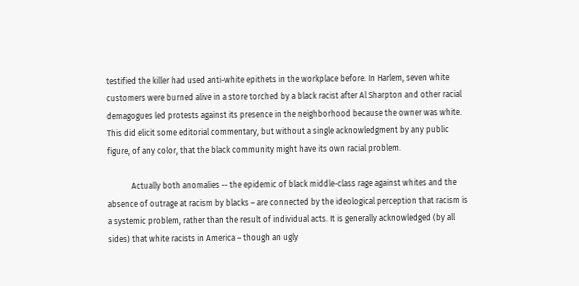testified the killer had used anti-white epithets in the workplace before. In Harlem, seven white customers were burned alive in a store torched by a black racist after Al Sharpton and other racial demagogues led protests against its presence in the neighborhood because the owner was white. This did elicit some editorial commentary, but without a single acknowledgment by any public figure, of any color, that the black community might have its own racial problem.

            Actually both anomalies -- the epidemic of black middle-class rage against whites and the absence of outrage at racism by blacks – are connected by the ideological perception that racism is a systemic problem, rather than the result of individual acts. It is generally acknowledged (by all sides) that white racists in America – though an ugly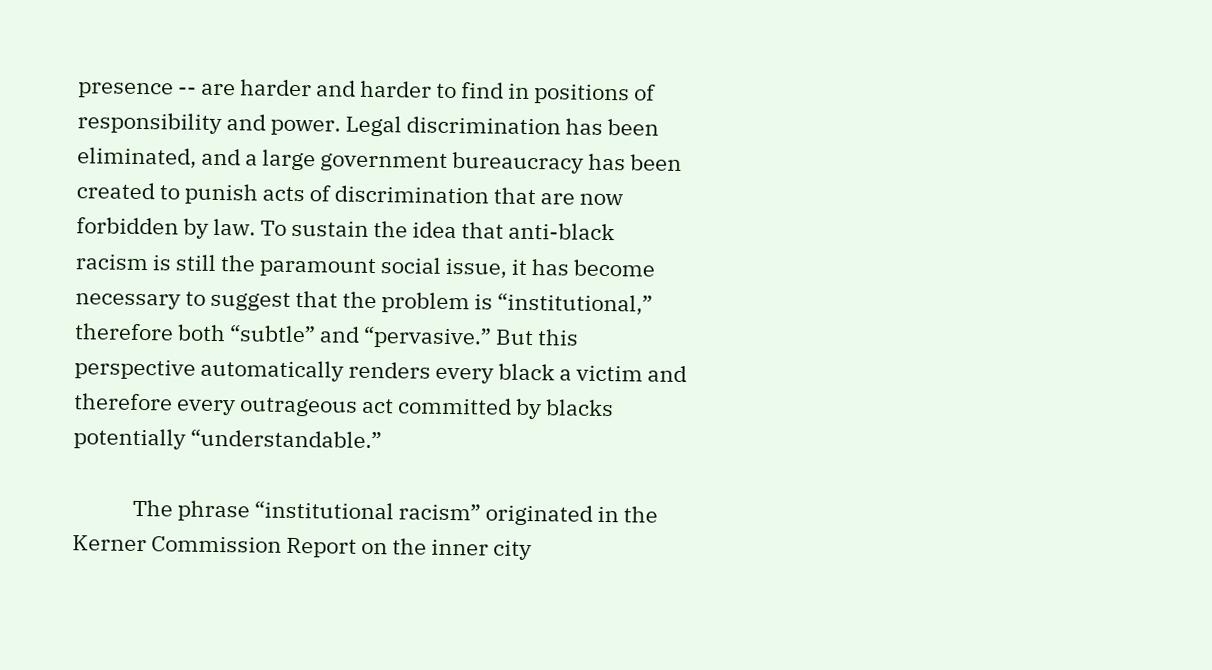presence -- are harder and harder to find in positions of responsibility and power. Legal discrimination has been eliminated, and a large government bureaucracy has been created to punish acts of discrimination that are now forbidden by law. To sustain the idea that anti-black racism is still the paramount social issue, it has become necessary to suggest that the problem is “institutional,” therefore both “subtle” and “pervasive.” But this perspective automatically renders every black a victim and therefore every outrageous act committed by blacks potentially “understandable.”

            The phrase “institutional racism” originated in the Kerner Commission Report on the inner city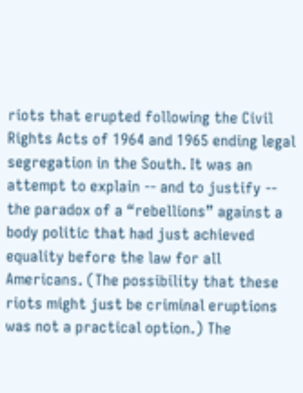riots that erupted following the Civil Rights Acts of 1964 and 1965 ending legal segregation in the South. It was an attempt to explain -- and to justify -- the paradox of a “rebellions” against a body politic that had just achieved equality before the law for all Americans. (The possibility that these riots might just be criminal eruptions was not a practical option.) The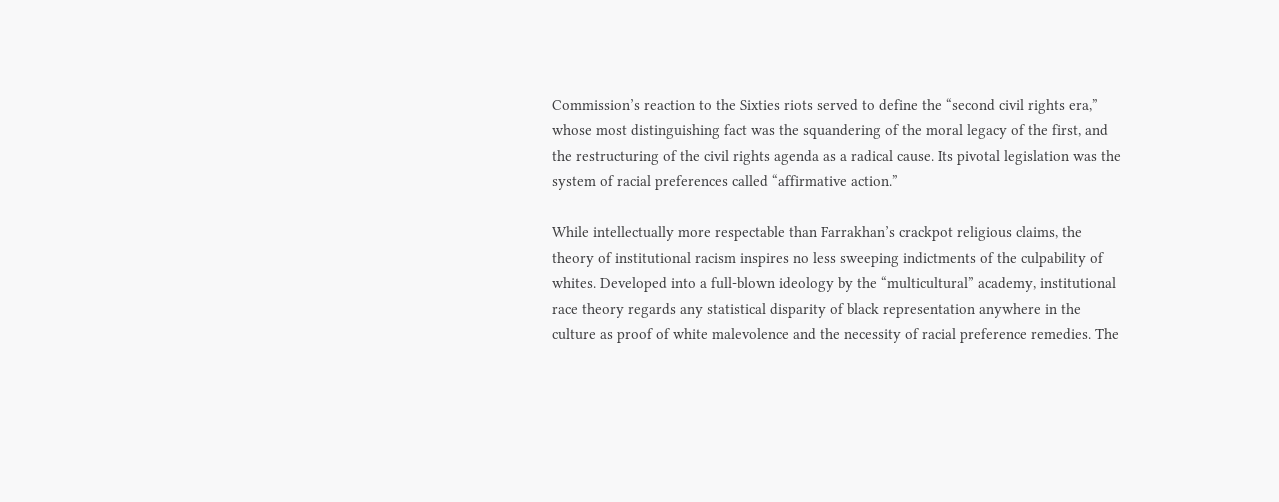Commission’s reaction to the Sixties riots served to define the “second civil rights era,” whose most distinguishing fact was the squandering of the moral legacy of the first, and the restructuring of the civil rights agenda as a radical cause. Its pivotal legislation was the system of racial preferences called “affirmative action.”

While intellectually more respectable than Farrakhan’s crackpot religious claims, the theory of institutional racism inspires no less sweeping indictments of the culpability of whites. Developed into a full-blown ideology by the “multicultural” academy, institutional race theory regards any statistical disparity of black representation anywhere in the culture as proof of white malevolence and the necessity of racial preference remedies. The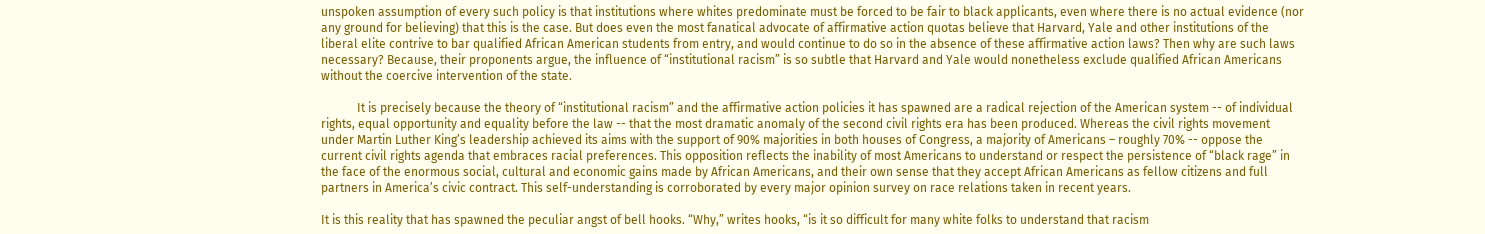unspoken assumption of every such policy is that institutions where whites predominate must be forced to be fair to black applicants, even where there is no actual evidence (nor any ground for believing) that this is the case. But does even the most fanatical advocate of affirmative action quotas believe that Harvard, Yale and other institutions of the liberal elite contrive to bar qualified African American students from entry, and would continue to do so in the absence of these affirmative action laws? Then why are such laws necessary? Because, their proponents argue, the influence of “institutional racism” is so subtle that Harvard and Yale would nonetheless exclude qualified African Americans without the coercive intervention of the state.

            It is precisely because the theory of “institutional racism” and the affirmative action policies it has spawned are a radical rejection of the American system -- of individual rights, equal opportunity and equality before the law -- that the most dramatic anomaly of the second civil rights era has been produced. Whereas the civil rights movement under Martin Luther King’s leadership achieved its aims with the support of 90% majorities in both houses of Congress, a majority of Americans – roughly 70% -- oppose the current civil rights agenda that embraces racial preferences. This opposition reflects the inability of most Americans to understand or respect the persistence of “black rage” in the face of the enormous social, cultural and economic gains made by African Americans, and their own sense that they accept African Americans as fellow citizens and full partners in America’s civic contract. This self-understanding is corroborated by every major opinion survey on race relations taken in recent years.

It is this reality that has spawned the peculiar angst of bell hooks. “Why,” writes hooks, “is it so difficult for many white folks to understand that racism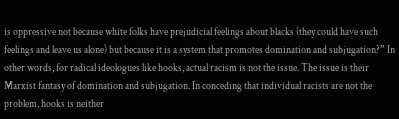is oppressive not because white folks have prejudicial feelings about blacks (they could have such feelings and leave us alone) but because it is a system that promotes domination and subjugation?” In other words, for radical ideologues like hooks, actual racism is not the issue. The issue is their Marxist fantasy of domination and subjugation. In conceding that individual racists are not the problem, hooks is neither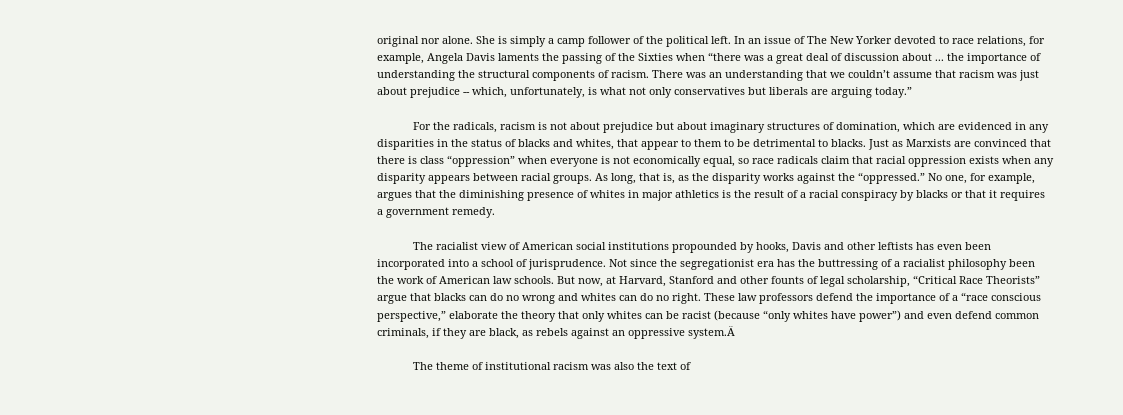original nor alone. She is simply a camp follower of the political left. In an issue of The New Yorker devoted to race relations, for example, Angela Davis laments the passing of the Sixties when “there was a great deal of discussion about ... the importance of understanding the structural components of racism. There was an understanding that we couldn’t assume that racism was just about prejudice -- which, unfortunately, is what not only conservatives but liberals are arguing today.”

            For the radicals, racism is not about prejudice but about imaginary structures of domination, which are evidenced in any disparities in the status of blacks and whites, that appear to them to be detrimental to blacks. Just as Marxists are convinced that there is class “oppression” when everyone is not economically equal, so race radicals claim that racial oppression exists when any disparity appears between racial groups. As long, that is, as the disparity works against the “oppressed.” No one, for example, argues that the diminishing presence of whites in major athletics is the result of a racial conspiracy by blacks or that it requires a government remedy.

            The racialist view of American social institutions propounded by hooks, Davis and other leftists has even been incorporated into a school of jurisprudence. Not since the segregationist era has the buttressing of a racialist philosophy been the work of American law schools. But now, at Harvard, Stanford and other founts of legal scholarship, “Critical Race Theorists” argue that blacks can do no wrong and whites can do no right. These law professors defend the importance of a “race conscious perspective,” elaborate the theory that only whites can be racist (because “only whites have power”) and even defend common criminals, if they are black, as rebels against an oppressive system.Ä

            The theme of institutional racism was also the text of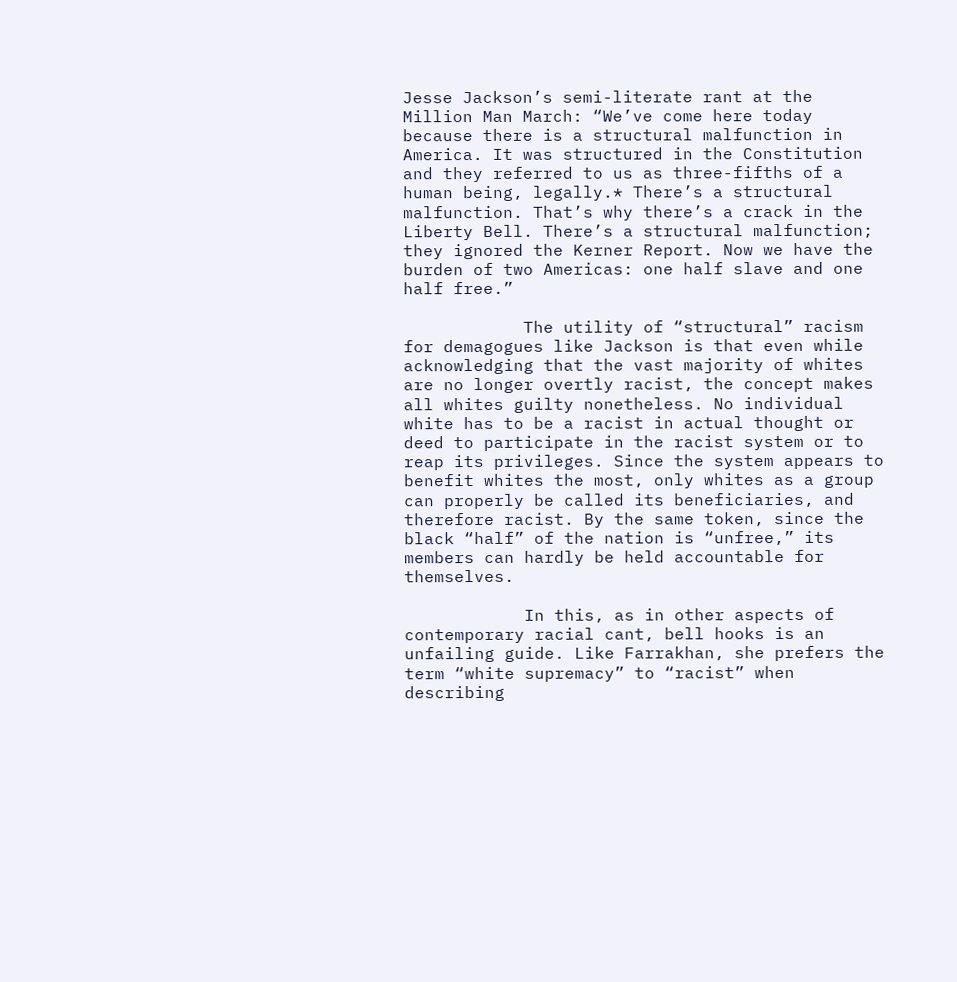Jesse Jackson’s semi-literate rant at the Million Man March: “We’ve come here today because there is a structural malfunction in America. It was structured in the Constitution and they referred to us as three-fifths of a human being, legally.* There’s a structural malfunction. That’s why there’s a crack in the Liberty Bell. There’s a structural malfunction; they ignored the Kerner Report. Now we have the burden of two Americas: one half slave and one half free.”

            The utility of “structural” racism for demagogues like Jackson is that even while acknowledging that the vast majority of whites are no longer overtly racist, the concept makes all whites guilty nonetheless. No individual white has to be a racist in actual thought or deed to participate in the racist system or to reap its privileges. Since the system appears to benefit whites the most, only whites as a group can properly be called its beneficiaries, and therefore racist. By the same token, since the black “half” of the nation is “unfree,” its members can hardly be held accountable for themselves.

            In this, as in other aspects of contemporary racial cant, bell hooks is an unfailing guide. Like Farrakhan, she prefers the term “white supremacy” to “racist” when describing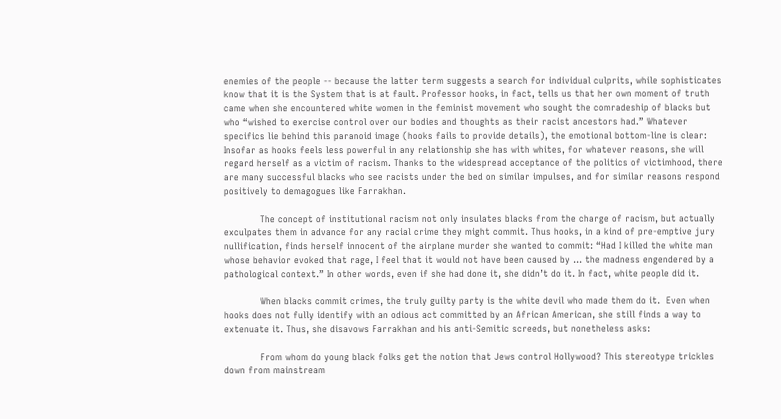enemies of the people -- because the latter term suggests a search for individual culprits, while sophisticates know that it is the System that is at fault. Professor hooks, in fact, tells us that her own moment of truth came when she encountered white women in the feminist movement who sought the comradeship of blacks but who “wished to exercise control over our bodies and thoughts as their racist ancestors had.” Whatever specifics lie behind this paranoid image (hooks fails to provide details), the emotional bottom-line is clear: Insofar as hooks feels less powerful in any relationship she has with whites, for whatever reasons, she will regard herself as a victim of racism. Thanks to the widespread acceptance of the politics of victimhood, there are many successful blacks who see racists under the bed on similar impulses, and for similar reasons respond positively to demagogues like Farrakhan.

            The concept of institutional racism not only insulates blacks from the charge of racism, but actually exculpates them in advance for any racial crime they might commit. Thus hooks, in a kind of pre-emptive jury nullification, finds herself innocent of the airplane murder she wanted to commit: “Had I killed the white man whose behavior evoked that rage, I feel that it would not have been caused by ... the madness engendered by a pathological context.” In other words, even if she had done it, she didn’t do it. In fact, white people did it.

            When blacks commit crimes, the truly guilty party is the white devil who made them do it.  Even when hooks does not fully identify with an odious act committed by an African American, she still finds a way to extenuate it. Thus, she disavows Farrakhan and his anti-Semitic screeds, but nonetheless asks:

            From whom do young black folks get the notion that Jews control Hollywood? This stereotype trickles down from mainstream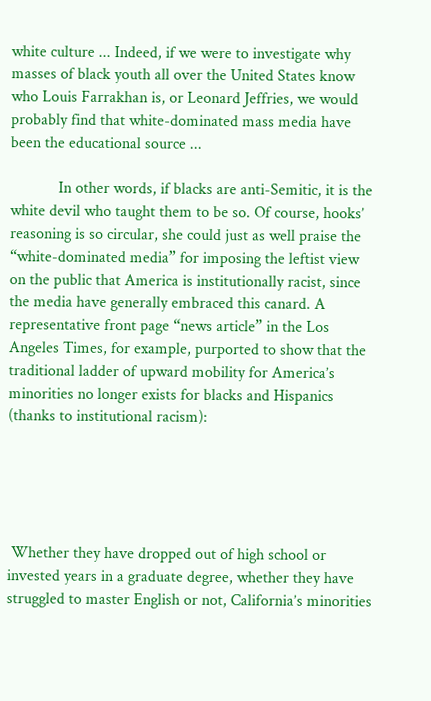white culture ... Indeed, if we were to investigate why masses of black youth all over the United States know who Louis Farrakhan is, or Leonard Jeffries, we would probably find that white-dominated mass media have been the educational source ...

            In other words, if blacks are anti-Semitic, it is the white devil who taught them to be so. Of course, hooks’ reasoning is so circular, she could just as well praise the “white-dominated media” for imposing the leftist view on the public that America is institutionally racist, since the media have generally embraced this canard. A representative front page “news article” in the Los Angeles Times, for example, purported to show that the traditional ladder of upward mobility for America’s minorities no longer exists for blacks and Hispanics (thanks to institutional racism):





 Whether they have dropped out of high school or invested years in a graduate degree, whether they have struggled to master English or not, California’s minorities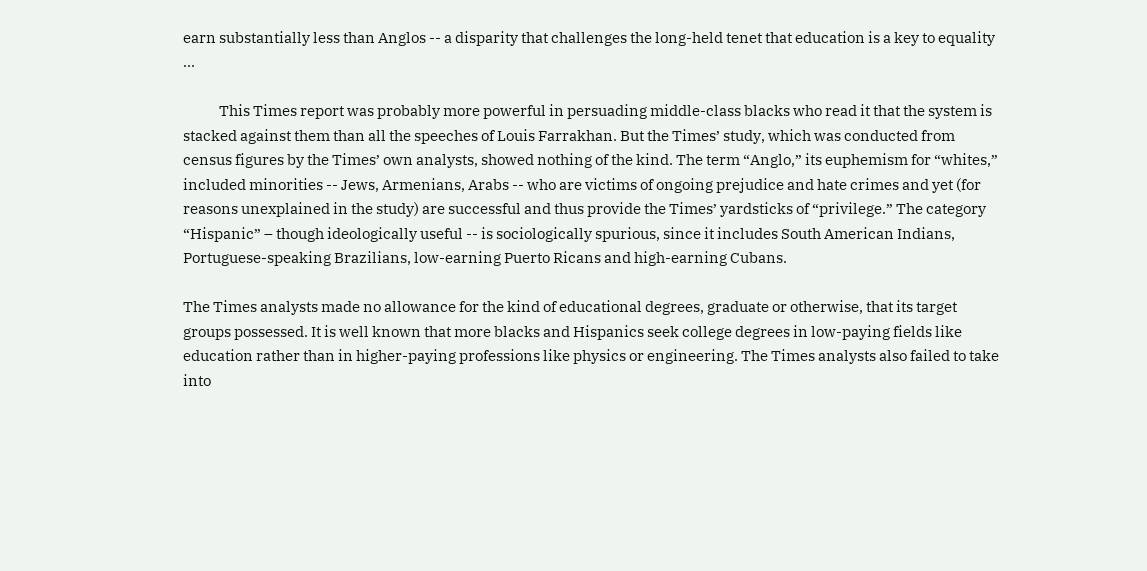earn substantially less than Anglos -- a disparity that challenges the long-held tenet that education is a key to equality ...

            This Times report was probably more powerful in persuading middle-class blacks who read it that the system is stacked against them than all the speeches of Louis Farrakhan. But the Times’ study, which was conducted from census figures by the Times’ own analysts, showed nothing of the kind. The term “Anglo,” its euphemism for “whites,” included minorities -- Jews, Armenians, Arabs -- who are victims of ongoing prejudice and hate crimes and yet (for reasons unexplained in the study) are successful and thus provide the Times’ yardsticks of “privilege.” The category “Hispanic” – though ideologically useful -- is sociologically spurious, since it includes South American Indians, Portuguese-speaking Brazilians, low-earning Puerto Ricans and high-earning Cubans.

The Times analysts made no allowance for the kind of educational degrees, graduate or otherwise, that its target groups possessed. It is well known that more blacks and Hispanics seek college degrees in low-paying fields like education rather than in higher-paying professions like physics or engineering. The Times analysts also failed to take into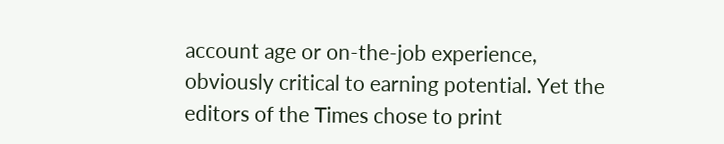account age or on-the-job experience, obviously critical to earning potential. Yet the editors of the Times chose to print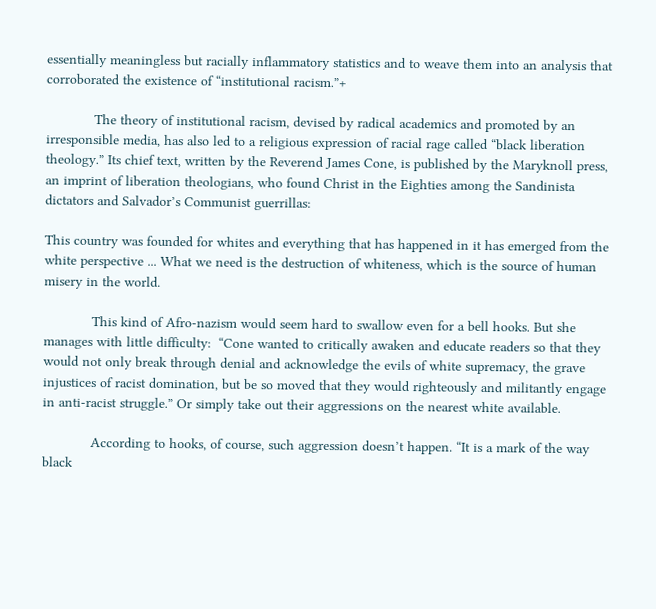essentially meaningless but racially inflammatory statistics and to weave them into an analysis that corroborated the existence of “institutional racism.”+

            The theory of institutional racism, devised by radical academics and promoted by an irresponsible media, has also led to a religious expression of racial rage called “black liberation theology.” Its chief text, written by the Reverend James Cone, is published by the Maryknoll press, an imprint of liberation theologians, who found Christ in the Eighties among the Sandinista dictators and Salvador’s Communist guerrillas:

This country was founded for whites and everything that has happened in it has emerged from the white perspective ... What we need is the destruction of whiteness, which is the source of human misery in the world.

            This kind of Afro-nazism would seem hard to swallow even for a bell hooks. But she manages with little difficulty:  “Cone wanted to critically awaken and educate readers so that they would not only break through denial and acknowledge the evils of white supremacy, the grave injustices of racist domination, but be so moved that they would righteously and militantly engage in anti-racist struggle.” Or simply take out their aggressions on the nearest white available.

            According to hooks, of course, such aggression doesn’t happen. “It is a mark of the way black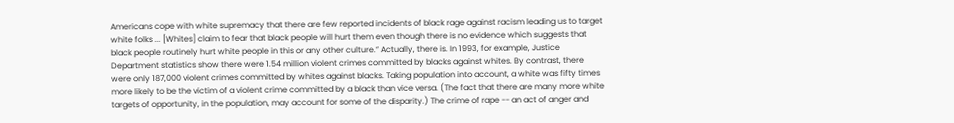Americans cope with white supremacy that there are few reported incidents of black rage against racism leading us to target white folks ... [Whites] claim to fear that black people will hurt them even though there is no evidence which suggests that black people routinely hurt white people in this or any other culture.” Actually, there is. In 1993, for example, Justice Department statistics show there were 1.54 million violent crimes committed by blacks against whites. By contrast, there were only 187,000 violent crimes committed by whites against blacks. Taking population into account, a white was fifty times more likely to be the victim of a violent crime committed by a black than vice versa. (The fact that there are many more white targets of opportunity, in the population, may account for some of the disparity.) The crime of rape -- an act of anger and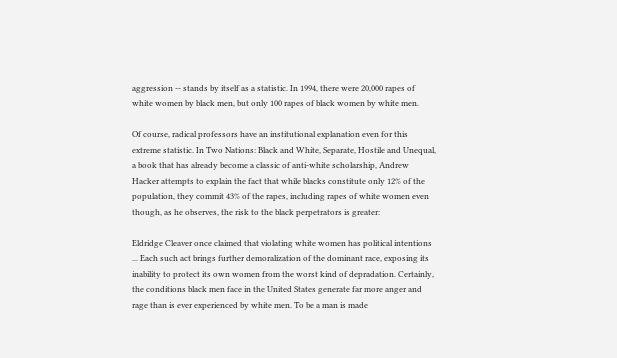aggression -- stands by itself as a statistic. In 1994, there were 20,000 rapes of white women by black men, but only 100 rapes of black women by white men.

Of course, radical professors have an institutional explanation even for this extreme statistic. In Two Nations: Black and White, Separate, Hostile and Unequal, a book that has already become a classic of anti-white scholarship, Andrew Hacker attempts to explain the fact that while blacks constitute only 12% of the population, they commit 43% of the rapes, including rapes of white women even though, as he observes, the risk to the black perpetrators is greater:

Eldridge Cleaver once claimed that violating white women has political intentions ... Each such act brings further demoralization of the dominant race, exposing its inability to protect its own women from the worst kind of depradation. Certainly, the conditions black men face in the United States generate far more anger and rage than is ever experienced by white men. To be a man is made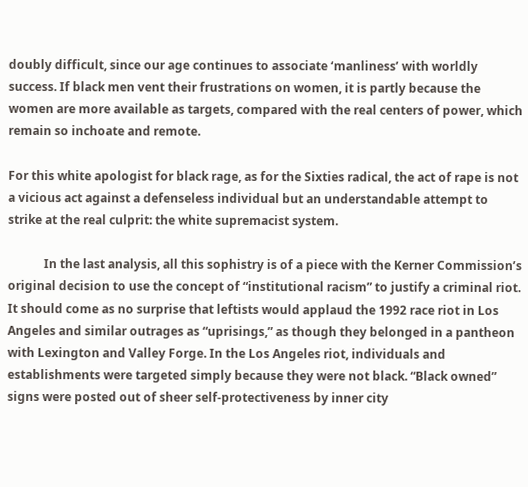doubly difficult, since our age continues to associate ‘manliness’ with worldly success. If black men vent their frustrations on women, it is partly because the women are more available as targets, compared with the real centers of power, which remain so inchoate and remote.

For this white apologist for black rage, as for the Sixties radical, the act of rape is not a vicious act against a defenseless individual but an understandable attempt to strike at the real culprit: the white supremacist system.

            In the last analysis, all this sophistry is of a piece with the Kerner Commission’s original decision to use the concept of “institutional racism” to justify a criminal riot. It should come as no surprise that leftists would applaud the 1992 race riot in Los Angeles and similar outrages as “uprisings,” as though they belonged in a pantheon with Lexington and Valley Forge. In the Los Angeles riot, individuals and establishments were targeted simply because they were not black. “Black owned” signs were posted out of sheer self-protectiveness by inner city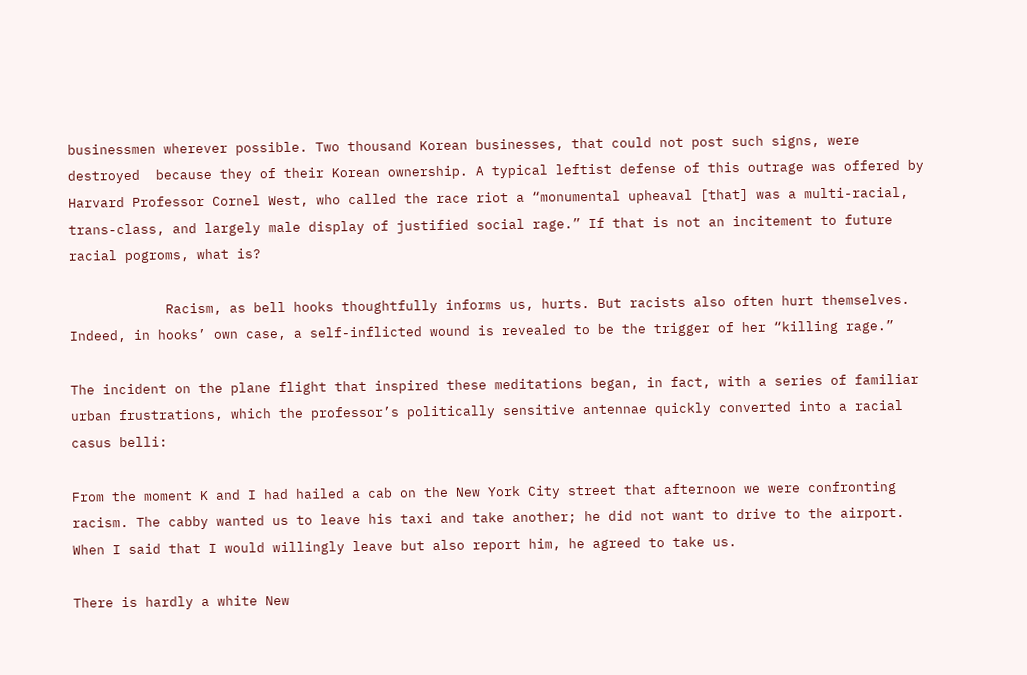businessmen wherever possible. Two thousand Korean businesses, that could not post such signs, were destroyed  because they of their Korean ownership. A typical leftist defense of this outrage was offered by Harvard Professor Cornel West, who called the race riot a “monumental upheaval [that] was a multi-racial, trans-class, and largely male display of justified social rage.” If that is not an incitement to future racial pogroms, what is?

            Racism, as bell hooks thoughtfully informs us, hurts. But racists also often hurt themselves. Indeed, in hooks’ own case, a self-inflicted wound is revealed to be the trigger of her “killing rage.”

The incident on the plane flight that inspired these meditations began, in fact, with a series of familiar urban frustrations, which the professor’s politically sensitive antennae quickly converted into a racial casus belli:

From the moment K and I had hailed a cab on the New York City street that afternoon we were confronting racism. The cabby wanted us to leave his taxi and take another; he did not want to drive to the airport. When I said that I would willingly leave but also report him, he agreed to take us.

There is hardly a white New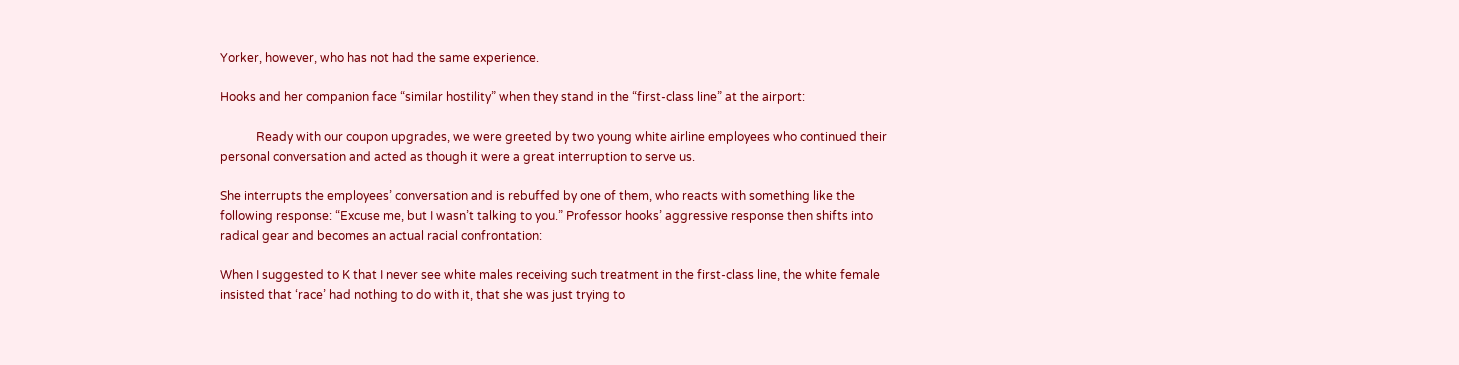Yorker, however, who has not had the same experience.

Hooks and her companion face “similar hostility” when they stand in the “first-class line” at the airport:

            Ready with our coupon upgrades, we were greeted by two young white airline employees who continued their personal conversation and acted as though it were a great interruption to serve us.

She interrupts the employees’ conversation and is rebuffed by one of them, who reacts with something like the following response: “Excuse me, but I wasn’t talking to you.” Professor hooks’ aggressive response then shifts into radical gear and becomes an actual racial confrontation:

When I suggested to K that I never see white males receiving such treatment in the first-class line, the white female insisted that ‘race’ had nothing to do with it, that she was just trying to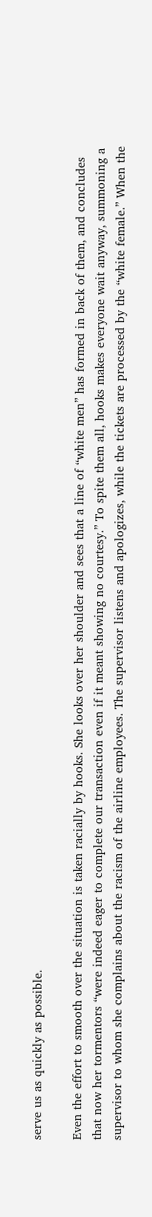serve us as quickly as possible.

Even the effort to smooth over the situation is taken racially by hooks. She looks over her shoulder and sees that a line of “white men” has formed in back of them, and concludes that now her tormentors “were indeed eager to complete our transaction even if it meant showing no courtesy.” To spite them all, hooks makes everyone wait anyway, summoning a supervisor to whom she complains about the racism of the airline employees. The supervisor listens and apologizes, while the tickets are processed by the “white female.” When the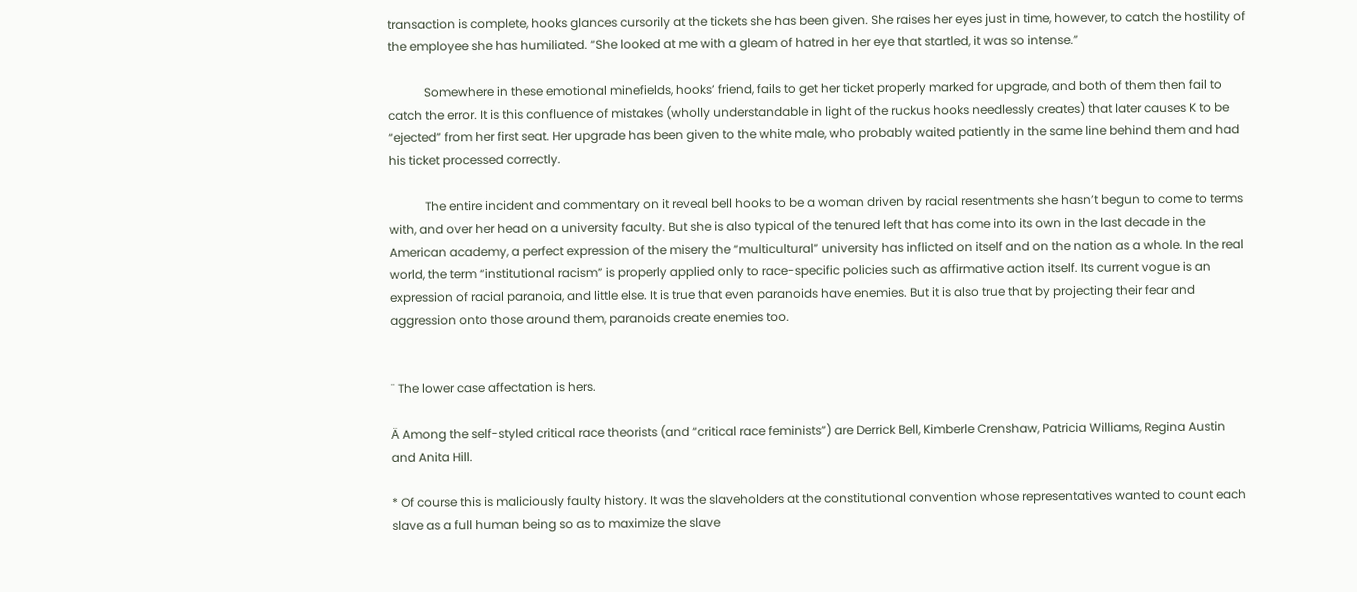transaction is complete, hooks glances cursorily at the tickets she has been given. She raises her eyes just in time, however, to catch the hostility of the employee she has humiliated. “She looked at me with a gleam of hatred in her eye that startled, it was so intense.”

            Somewhere in these emotional minefields, hooks’ friend, fails to get her ticket properly marked for upgrade, and both of them then fail to catch the error. It is this confluence of mistakes (wholly understandable in light of the ruckus hooks needlessly creates) that later causes K to be “ejected” from her first seat. Her upgrade has been given to the white male, who probably waited patiently in the same line behind them and had his ticket processed correctly.

            The entire incident and commentary on it reveal bell hooks to be a woman driven by racial resentments she hasn’t begun to come to terms with, and over her head on a university faculty. But she is also typical of the tenured left that has come into its own in the last decade in the American academy, a perfect expression of the misery the “multicultural” university has inflicted on itself and on the nation as a whole. In the real world, the term “institutional racism” is properly applied only to race-specific policies such as affirmative action itself. Its current vogue is an expression of racial paranoia, and little else. It is true that even paranoids have enemies. But it is also true that by projecting their fear and aggression onto those around them, paranoids create enemies too.


¨ The lower case affectation is hers.

Ä Among the self-styled critical race theorists (and “critical race feminists”) are Derrick Bell, Kimberle Crenshaw, Patricia Williams, Regina Austin and Anita Hill.

* Of course this is maliciously faulty history. It was the slaveholders at the constitutional convention whose representatives wanted to count each slave as a full human being so as to maximize the slave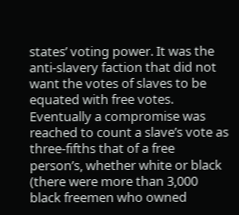states’ voting power. It was the anti-slavery faction that did not want the votes of slaves to be equated with free votes. Eventually a compromise was reached to count a slave’s vote as three-fifths that of a free person’s, whether white or black (there were more than 3,000 black freemen who owned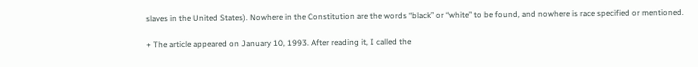slaves in the United States). Nowhere in the Constitution are the words “black” or “white” to be found, and nowhere is race specified or mentioned.

+ The article appeared on January 10, 1993. After reading it, I called the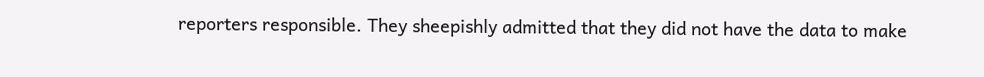reporters responsible. They sheepishly admitted that they did not have the data to make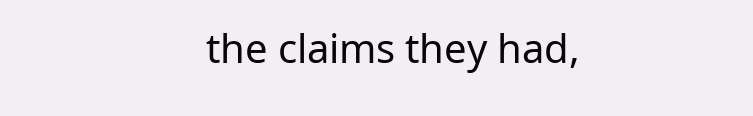the claims they had,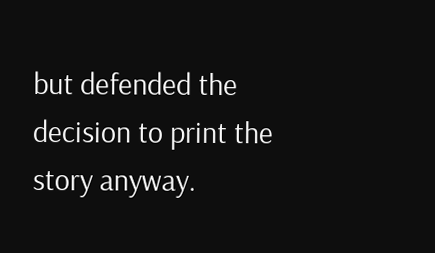but defended the decision to print the story anyway.